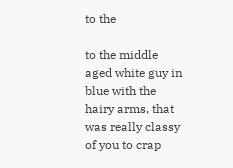to the

to the middle aged white guy in blue with the hairy arms, that was really classy of you to crap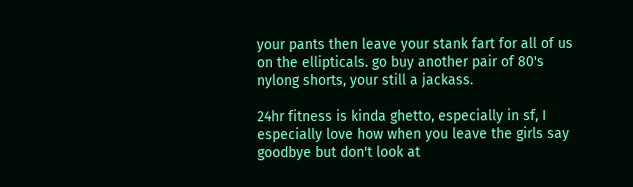your pants then leave your stank fart for all of us on the ellipticals. go buy another pair of 80's nylong shorts, your still a jackass.

24hr fitness is kinda ghetto, especially in sf, I especially love how when you leave the girls say goodbye but don't look at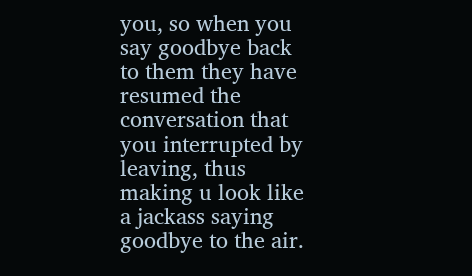you, so when you say goodbye back to them they have resumed the conversation that you interrupted by leaving, thus making u look like a jackass saying goodbye to the air.